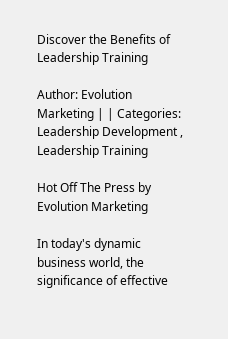Discover the Benefits of Leadership Training

Author: Evolution Marketing | | Categories: Leadership Development , Leadership Training

Hot Off The Press by Evolution Marketing

In today's dynamic business world, the significance of effective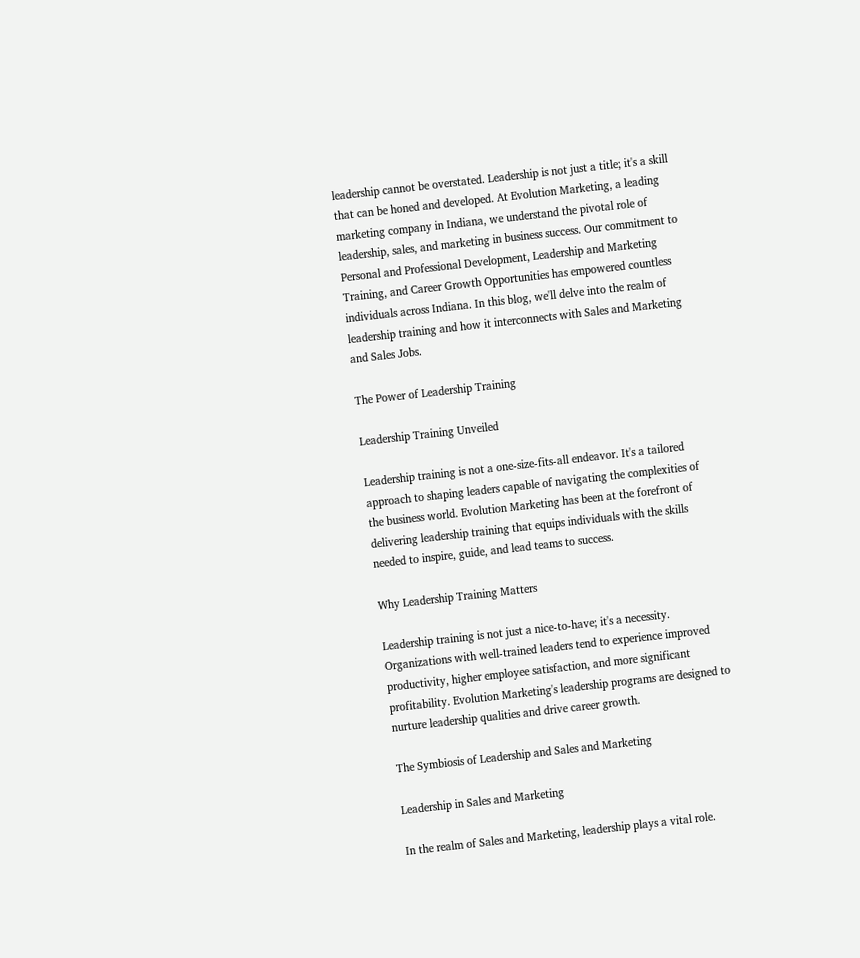leadership cannot be overstated. Leadership is not just a title; it's a skill that can be honed and developed. At Evolution Marketing, a leading marketing company in Indiana, we understand the pivotal role of leadership, sales, and marketing in business success. Our commitment to Personal and Professional Development, Leadership and Marketing Training, and Career Growth Opportunities has empowered countless individuals across Indiana. In this blog, we'll delve into the realm of leadership training and how it interconnects with Sales and Marketing and Sales Jobs.

The Power of Leadership Training

Leadership Training Unveiled

Leadership training is not a one-size-fits-all endeavor. It's a tailored approach to shaping leaders capable of navigating the complexities of the business world. Evolution Marketing has been at the forefront of delivering leadership training that equips individuals with the skills needed to inspire, guide, and lead teams to success.

Why Leadership Training Matters

Leadership training is not just a nice-to-have; it's a necessity. Organizations with well-trained leaders tend to experience improved productivity, higher employee satisfaction, and more significant profitability. Evolution Marketing's leadership programs are designed to nurture leadership qualities and drive career growth.

The Symbiosis of Leadership and Sales and Marketing

Leadership in Sales and Marketing

In the realm of Sales and Marketing, leadership plays a vital role.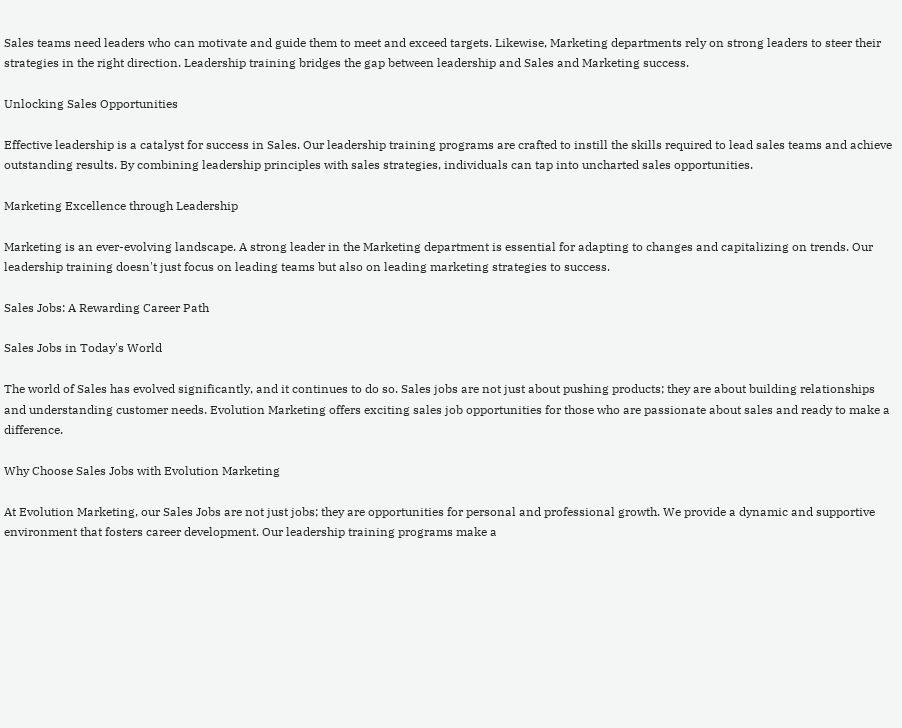Sales teams need leaders who can motivate and guide them to meet and exceed targets. Likewise, Marketing departments rely on strong leaders to steer their strategies in the right direction. Leadership training bridges the gap between leadership and Sales and Marketing success.

Unlocking Sales Opportunities

Effective leadership is a catalyst for success in Sales. Our leadership training programs are crafted to instill the skills required to lead sales teams and achieve outstanding results. By combining leadership principles with sales strategies, individuals can tap into uncharted sales opportunities.

Marketing Excellence through Leadership

Marketing is an ever-evolving landscape. A strong leader in the Marketing department is essential for adapting to changes and capitalizing on trends. Our leadership training doesn't just focus on leading teams but also on leading marketing strategies to success.

Sales Jobs: A Rewarding Career Path

Sales Jobs in Today's World

The world of Sales has evolved significantly, and it continues to do so. Sales jobs are not just about pushing products; they are about building relationships and understanding customer needs. Evolution Marketing offers exciting sales job opportunities for those who are passionate about sales and ready to make a difference.

Why Choose Sales Jobs with Evolution Marketing

At Evolution Marketing, our Sales Jobs are not just jobs; they are opportunities for personal and professional growth. We provide a dynamic and supportive environment that fosters career development. Our leadership training programs make a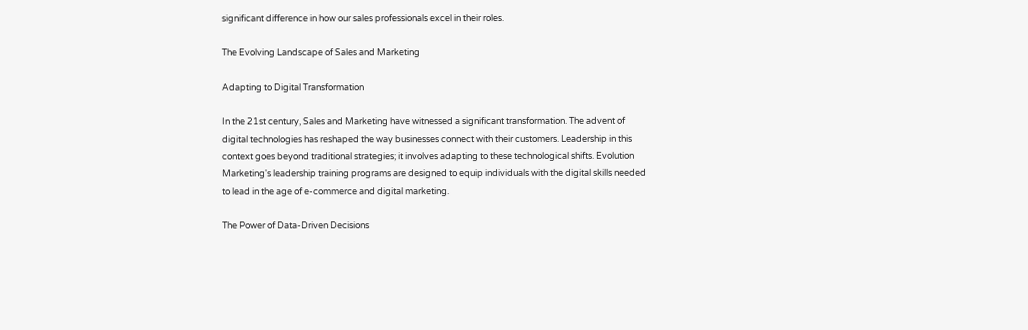significant difference in how our sales professionals excel in their roles.

The Evolving Landscape of Sales and Marketing

Adapting to Digital Transformation

In the 21st century, Sales and Marketing have witnessed a significant transformation. The advent of digital technologies has reshaped the way businesses connect with their customers. Leadership in this context goes beyond traditional strategies; it involves adapting to these technological shifts. Evolution Marketing's leadership training programs are designed to equip individuals with the digital skills needed to lead in the age of e-commerce and digital marketing.

The Power of Data-Driven Decisions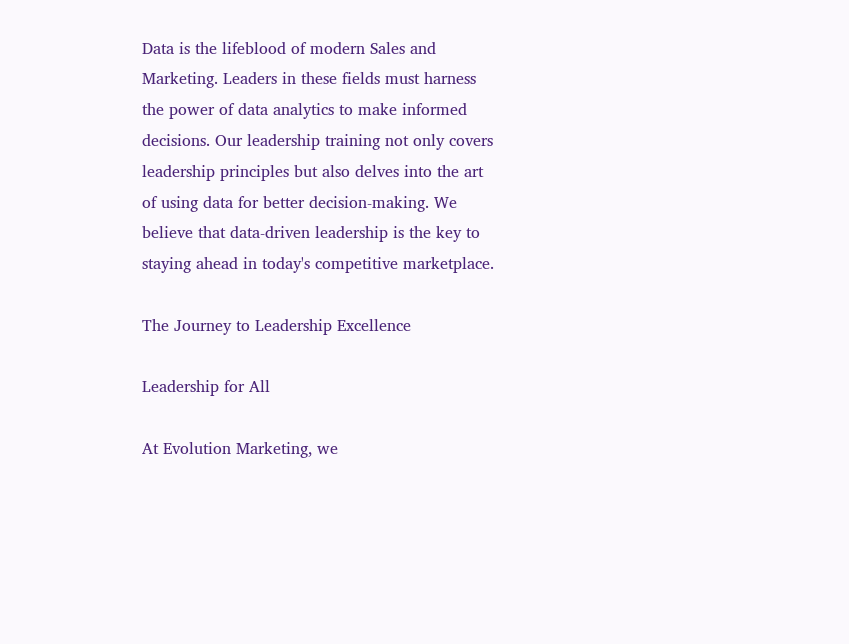Data is the lifeblood of modern Sales and Marketing. Leaders in these fields must harness the power of data analytics to make informed decisions. Our leadership training not only covers leadership principles but also delves into the art of using data for better decision-making. We believe that data-driven leadership is the key to staying ahead in today's competitive marketplace.

The Journey to Leadership Excellence

Leadership for All

At Evolution Marketing, we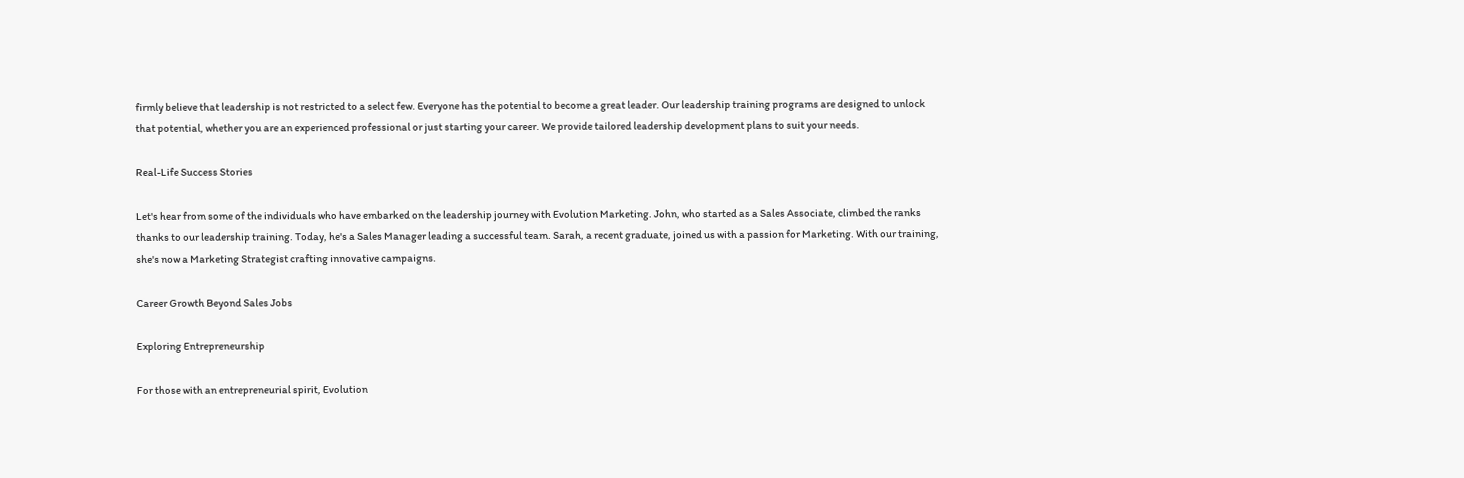firmly believe that leadership is not restricted to a select few. Everyone has the potential to become a great leader. Our leadership training programs are designed to unlock that potential, whether you are an experienced professional or just starting your career. We provide tailored leadership development plans to suit your needs.

Real-Life Success Stories

Let's hear from some of the individuals who have embarked on the leadership journey with Evolution Marketing. John, who started as a Sales Associate, climbed the ranks thanks to our leadership training. Today, he's a Sales Manager leading a successful team. Sarah, a recent graduate, joined us with a passion for Marketing. With our training, she's now a Marketing Strategist crafting innovative campaigns.

Career Growth Beyond Sales Jobs

Exploring Entrepreneurship

For those with an entrepreneurial spirit, Evolution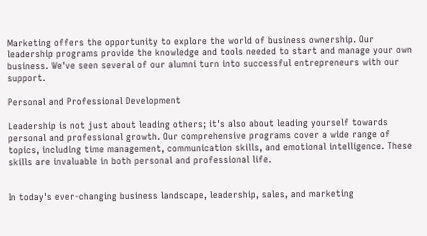Marketing offers the opportunity to explore the world of business ownership. Our leadership programs provide the knowledge and tools needed to start and manage your own business. We've seen several of our alumni turn into successful entrepreneurs with our support.

Personal and Professional Development

Leadership is not just about leading others; it's also about leading yourself towards personal and professional growth. Our comprehensive programs cover a wide range of topics, including time management, communication skills, and emotional intelligence. These skills are invaluable in both personal and professional life.


In today's ever-changing business landscape, leadership, sales, and marketing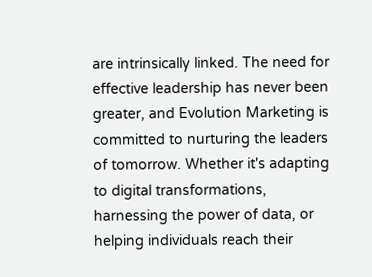are intrinsically linked. The need for effective leadership has never been greater, and Evolution Marketing is committed to nurturing the leaders of tomorrow. Whether it's adapting to digital transformations, harnessing the power of data, or helping individuals reach their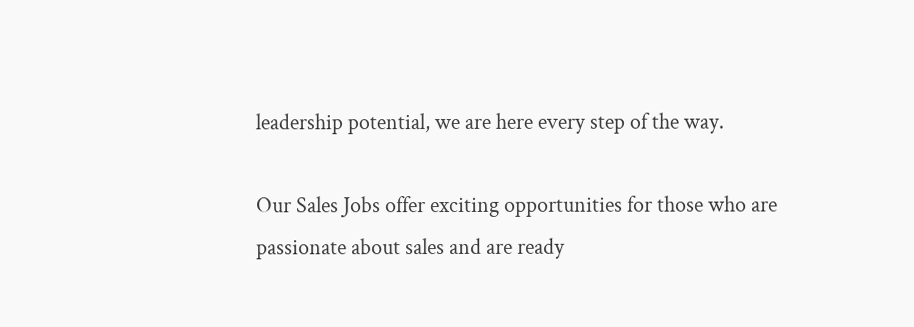leadership potential, we are here every step of the way.

Our Sales Jobs offer exciting opportunities for those who are passionate about sales and are ready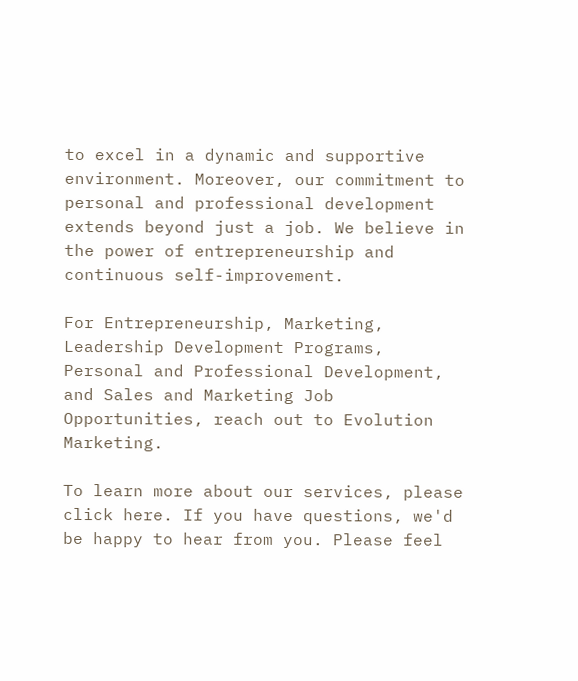to excel in a dynamic and supportive environment. Moreover, our commitment to personal and professional development extends beyond just a job. We believe in the power of entrepreneurship and continuous self-improvement.

For Entrepreneurship, Marketing, Leadership Development Programs, Personal and Professional Development, and Sales and Marketing Job Opportunities, reach out to Evolution Marketing.

To learn more about our services, please click here. If you have questions, we'd be happy to hear from you. Please feel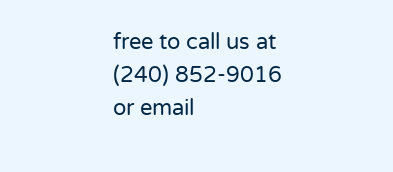free to call us at (240) 852-9016 or email